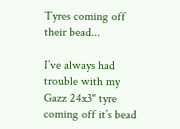Tyres coming off their bead...

I’ve always had trouble with my Gazz 24x3" tyre coming off it’s bead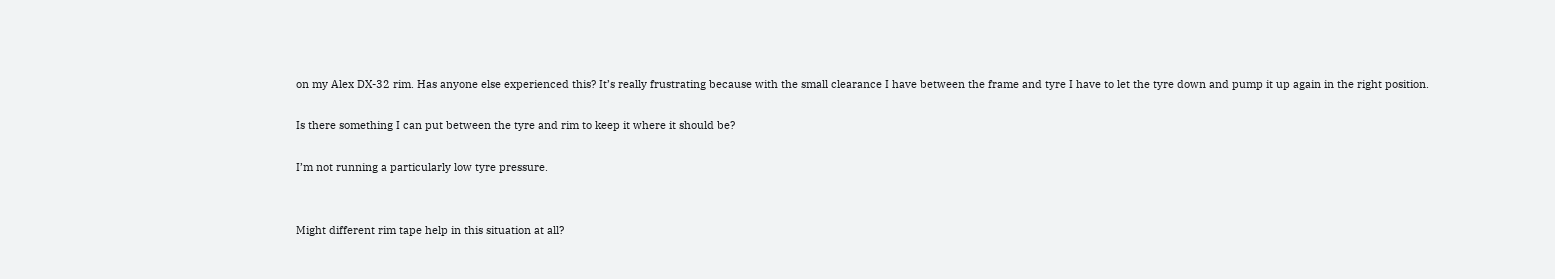on my Alex DX-32 rim. Has anyone else experienced this? It’s really frustrating because with the small clearance I have between the frame and tyre I have to let the tyre down and pump it up again in the right position.

Is there something I can put between the tyre and rim to keep it where it should be?

I’m not running a particularly low tyre pressure.


Might different rim tape help in this situation at all?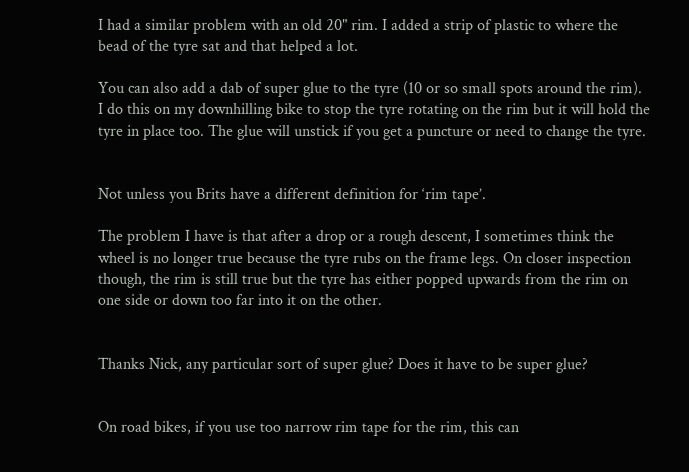I had a similar problem with an old 20" rim. I added a strip of plastic to where the bead of the tyre sat and that helped a lot.

You can also add a dab of super glue to the tyre (10 or so small spots around the rim). I do this on my downhilling bike to stop the tyre rotating on the rim but it will hold the tyre in place too. The glue will unstick if you get a puncture or need to change the tyre.


Not unless you Brits have a different definition for ‘rim tape’.

The problem I have is that after a drop or a rough descent, I sometimes think the wheel is no longer true because the tyre rubs on the frame legs. On closer inspection though, the rim is still true but the tyre has either popped upwards from the rim on one side or down too far into it on the other.


Thanks Nick, any particular sort of super glue? Does it have to be super glue?


On road bikes, if you use too narrow rim tape for the rim, this can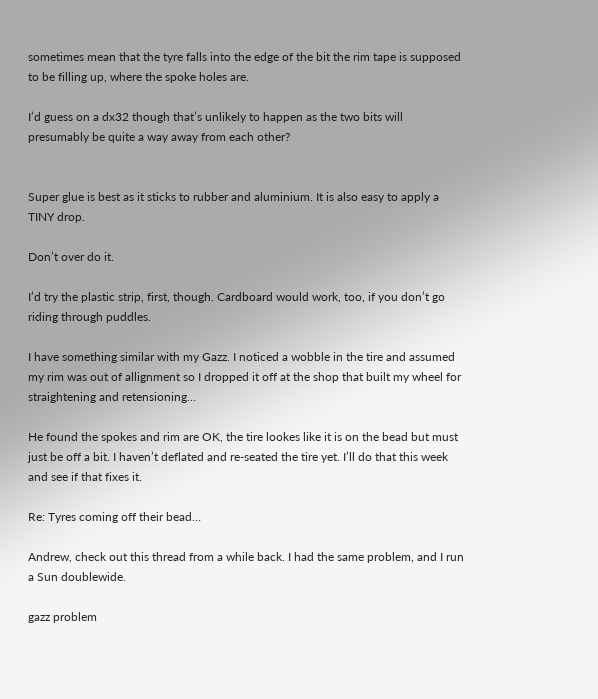sometimes mean that the tyre falls into the edge of the bit the rim tape is supposed to be filling up, where the spoke holes are.

I’d guess on a dx32 though that’s unlikely to happen as the two bits will presumably be quite a way away from each other?


Super glue is best as it sticks to rubber and aluminium. It is also easy to apply a TINY drop.

Don’t over do it.

I’d try the plastic strip, first, though. Cardboard would work, too, if you don’t go riding through puddles.

I have something similar with my Gazz. I noticed a wobble in the tire and assumed my rim was out of allignment so I dropped it off at the shop that built my wheel for straightening and retensioning…

He found the spokes and rim are OK, the tire lookes like it is on the bead but must just be off a bit. I haven’t deflated and re-seated the tire yet. I’ll do that this week and see if that fixes it.

Re: Tyres coming off their bead…

Andrew, check out this thread from a while back. I had the same problem, and I run a Sun doublewide.

gazz problem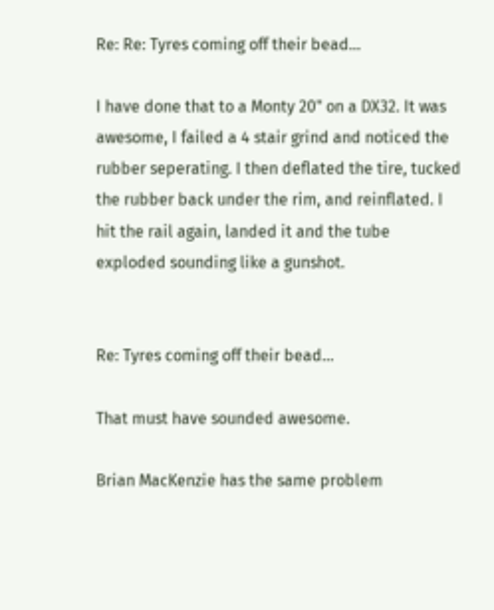Re: Re: Tyres coming off their bead…

I have done that to a Monty 20" on a DX32. It was awesome, I failed a 4 stair grind and noticed the rubber seperating. I then deflated the tire, tucked the rubber back under the rim, and reinflated. I hit the rail again, landed it and the tube exploded sounding like a gunshot.


Re: Tyres coming off their bead…

That must have sounded awesome.

Brian MacKenzie has the same problem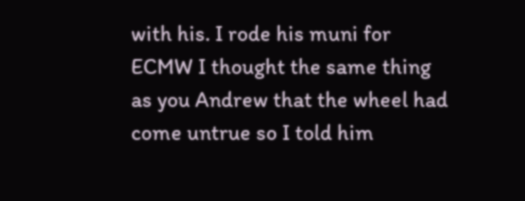with his. I rode his muni for ECMW I thought the same thing as you Andrew that the wheel had come untrue so I told him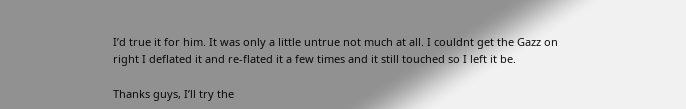I’d true it for him. It was only a little untrue not much at all. I couldnt get the Gazz on right I deflated it and re-flated it a few times and it still touched so I left it be.

Thanks guys, I’ll try the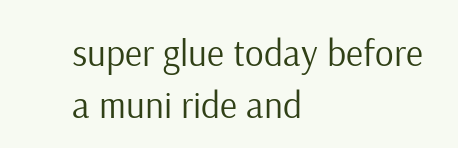super glue today before a muni ride and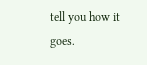tell you how it goes.